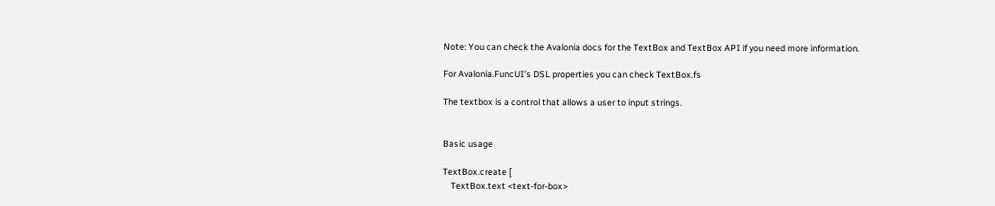Note: You can check the Avalonia docs for the TextBox and TextBox API if you need more information.

For Avalonia.FuncUI's DSL properties you can check TextBox.fs

The textbox is a control that allows a user to input strings.


Basic usage

TextBox.create [
    TextBox.text <text-for-box>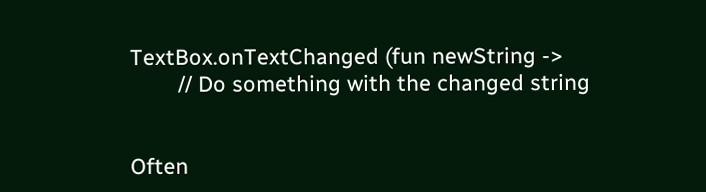TextBox.onTextChanged (fun newString ->
        // Do something with the changed string


Often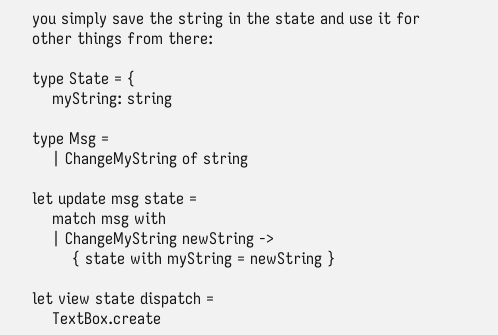you simply save the string in the state and use it for other things from there:

type State = {
    myString: string

type Msg =
    | ChangeMyString of string

let update msg state =
    match msg with
    | ChangeMyString newString ->
        { state with myString = newString }

let view state dispatch =
    TextBox.create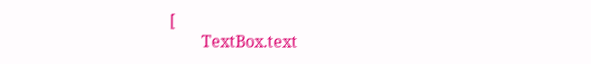[
        TextBox.text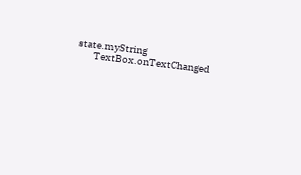state.myString
        TextBox.onTextChanged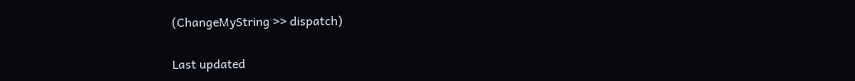(ChangeMyString >> dispatch)

Last updated